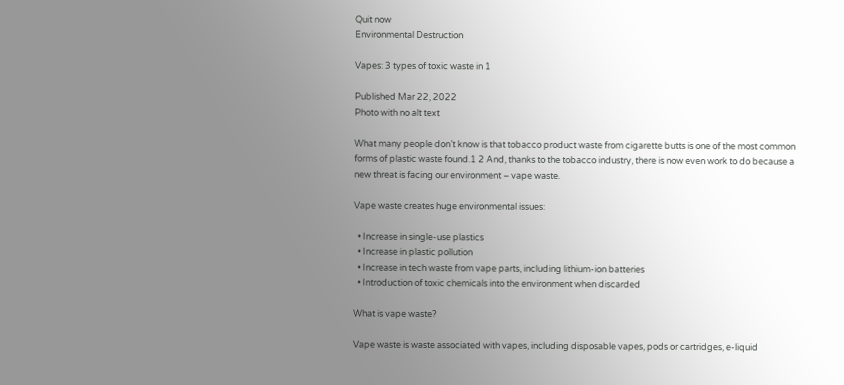Quit now
Environmental Destruction

Vapes: 3 types of toxic waste in 1

Published Mar 22, 2022
Photo with no alt text

What many people don’t know is that tobacco product waste from cigarette butts is one of the most common forms of plastic waste found.1 2 And, thanks to the tobacco industry, there is now even work to do because a new threat is facing our environment – vape waste.

Vape waste creates huge environmental issues:

  • Increase in single-use plastics
  • Increase in plastic pollution
  • Increase in tech waste from vape parts, including lithium-ion batteries
  • Introduction of toxic chemicals into the environment when discarded

What is vape waste?

Vape waste is waste associated with vapes, including disposable vapes, pods or cartridges, e-liquid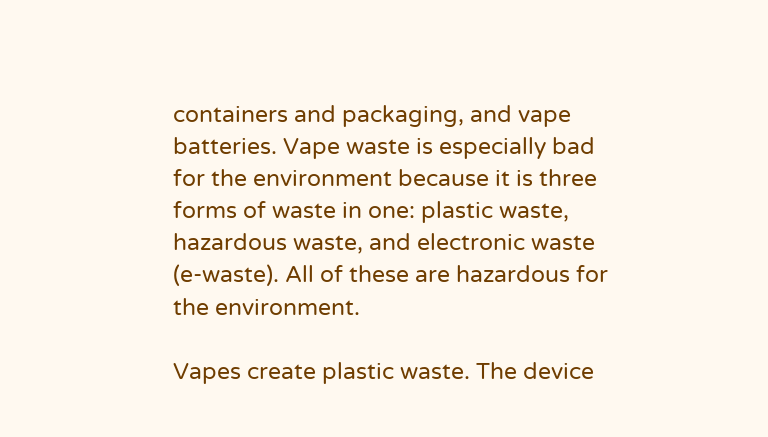containers and packaging, and vape batteries. Vape waste is especially bad for the environment because it is three forms of waste in one: plastic waste, hazardous waste, and electronic waste (e-waste). All of these are hazardous for the environment.

Vapes create plastic waste. The device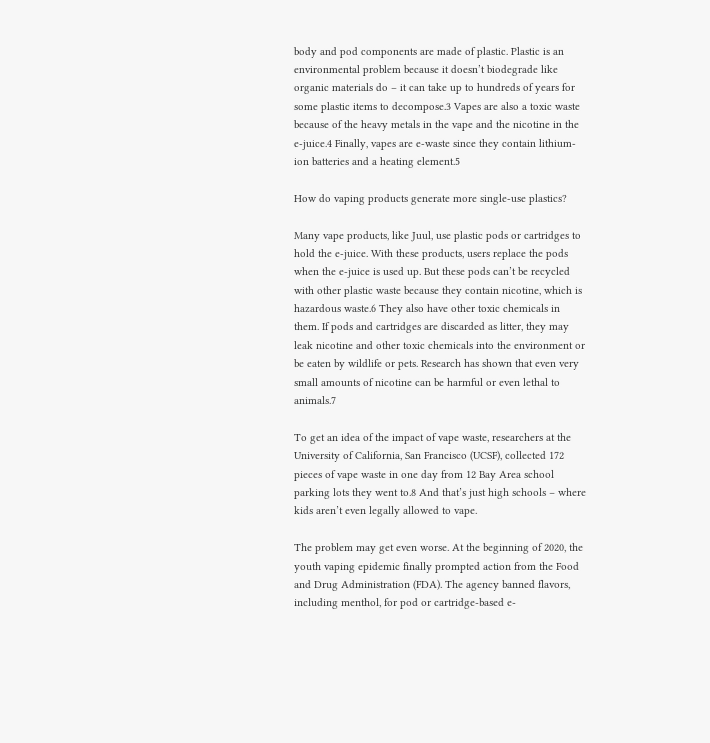body and pod components are made of plastic. Plastic is an environmental problem because it doesn’t biodegrade like organic materials do – it can take up to hundreds of years for some plastic items to decompose.3 Vapes are also a toxic waste because of the heavy metals in the vape and the nicotine in the e-juice.4 Finally, vapes are e-waste since they contain lithium-ion batteries and a heating element.5

How do vaping products generate more single-use plastics?

Many vape products, like Juul, use plastic pods or cartridges to hold the e-juice. With these products, users replace the pods when the e-juice is used up. But these pods can’t be recycled with other plastic waste because they contain nicotine, which is hazardous waste.6 They also have other toxic chemicals in them. If pods and cartridges are discarded as litter, they may leak nicotine and other toxic chemicals into the environment or be eaten by wildlife or pets. Research has shown that even very small amounts of nicotine can be harmful or even lethal to animals.7

To get an idea of the impact of vape waste, researchers at the University of California, San Francisco (UCSF), collected 172 pieces of vape waste in one day from 12 Bay Area school parking lots they went to.8 And that’s just high schools – where kids aren’t even legally allowed to vape.

The problem may get even worse. At the beginning of 2020, the youth vaping epidemic finally prompted action from the Food and Drug Administration (FDA). The agency banned flavors, including menthol, for pod or cartridge-based e-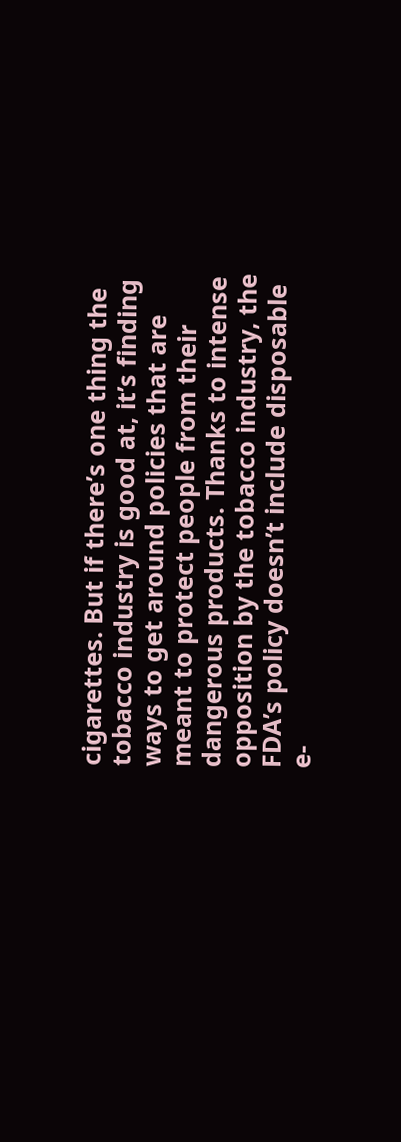cigarettes. But if there’s one thing the tobacco industry is good at, it’s finding ways to get around policies that are meant to protect people from their dangerous products. Thanks to intense opposition by the tobacco industry, the FDA’s policy doesn’t include disposable e-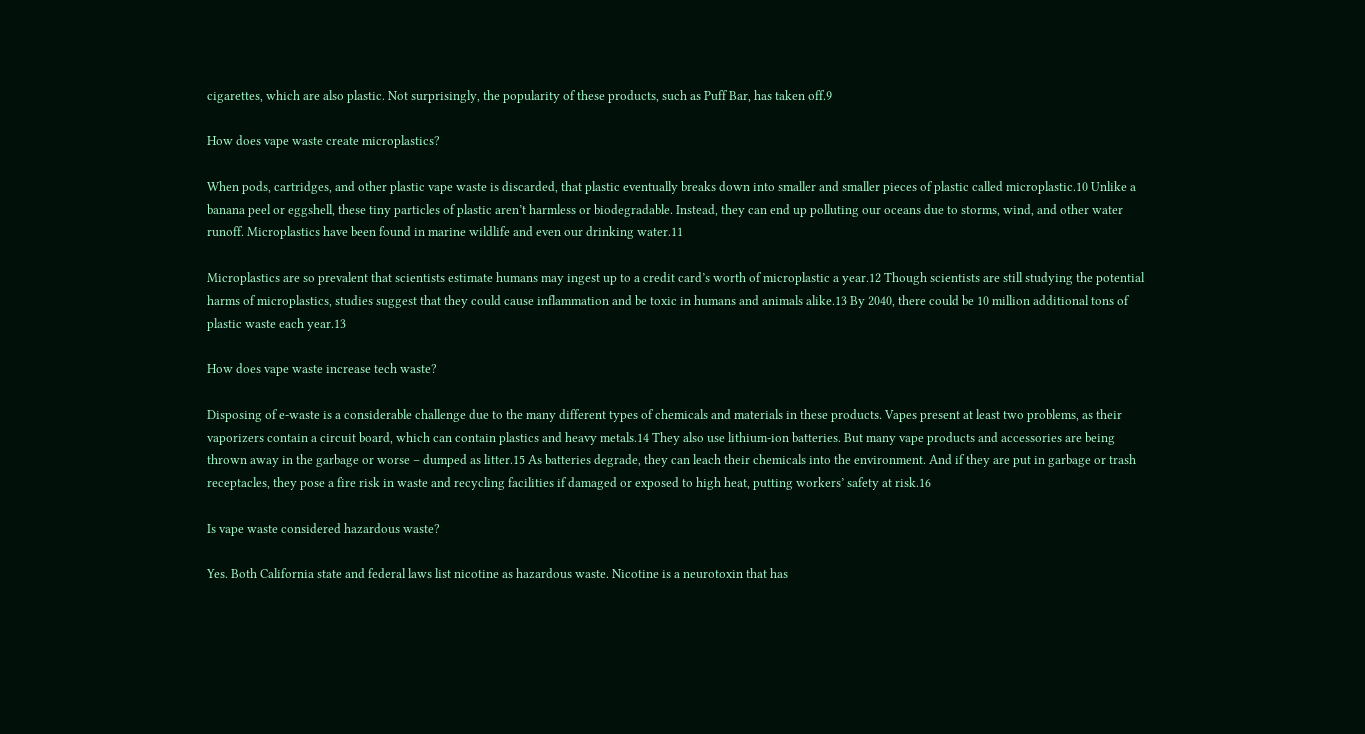cigarettes, which are also plastic. Not surprisingly, the popularity of these products, such as Puff Bar, has taken off.9

How does vape waste create microplastics?

When pods, cartridges, and other plastic vape waste is discarded, that plastic eventually breaks down into smaller and smaller pieces of plastic called microplastic.10 Unlike a banana peel or eggshell, these tiny particles of plastic aren’t harmless or biodegradable. Instead, they can end up polluting our oceans due to storms, wind, and other water runoff. Microplastics have been found in marine wildlife and even our drinking water.11

Microplastics are so prevalent that scientists estimate humans may ingest up to a credit card’s worth of microplastic a year.12 Though scientists are still studying the potential harms of microplastics, studies suggest that they could cause inflammation and be toxic in humans and animals alike.13 By 2040, there could be 10 million additional tons of plastic waste each year.13

How does vape waste increase tech waste?

Disposing of e-waste is a considerable challenge due to the many different types of chemicals and materials in these products. Vapes present at least two problems, as their vaporizers contain a circuit board, which can contain plastics and heavy metals.14 They also use lithium-ion batteries. But many vape products and accessories are being thrown away in the garbage or worse – dumped as litter.15 As batteries degrade, they can leach their chemicals into the environment. And if they are put in garbage or trash receptacles, they pose a fire risk in waste and recycling facilities if damaged or exposed to high heat, putting workers’ safety at risk.16

Is vape waste considered hazardous waste?

Yes. Both California state and federal laws list nicotine as hazardous waste. Nicotine is a neurotoxin that has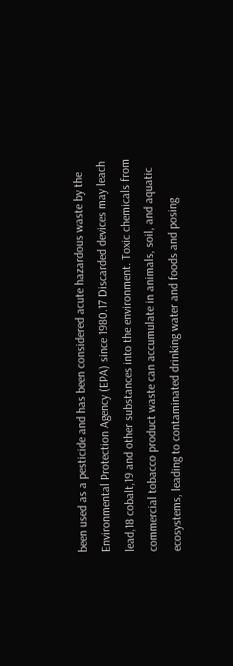been used as a pesticide and has been considered acute hazardous waste by the Environmental Protection Agency (EPA) since 1980.17 Discarded devices may leach lead,18 cobalt,19 and other substances into the environment. Toxic chemicals from commercial tobacco product waste can accumulate in animals, soil, and aquatic ecosystems, leading to contaminated drinking water and foods and posing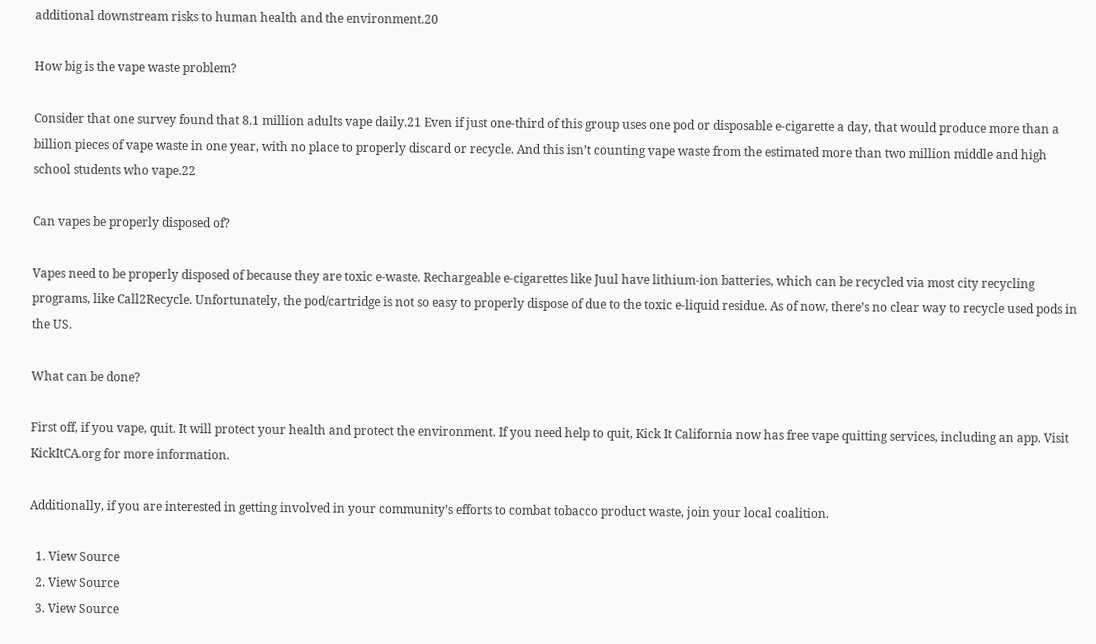additional downstream risks to human health and the environment.20

How big is the vape waste problem?

Consider that one survey found that 8.1 million adults vape daily.21 Even if just one-third of this group uses one pod or disposable e-cigarette a day, that would produce more than a billion pieces of vape waste in one year, with no place to properly discard or recycle. And this isn’t counting vape waste from the estimated more than two million middle and high school students who vape.22

Can vapes be properly disposed of?

Vapes need to be properly disposed of because they are toxic e-waste. Rechargeable e-cigarettes like Juul have lithium-ion batteries, which can be recycled via most city recycling programs, like Call2Recycle. Unfortunately, the pod/cartridge is not so easy to properly dispose of due to the toxic e-liquid residue. As of now, there’s no clear way to recycle used pods in the US.

What can be done?

First off, if you vape, quit. It will protect your health and protect the environment. If you need help to quit, Kick It California now has free vape quitting services, including an app. Visit KickItCA.org for more information.

Additionally, if you are interested in getting involved in your community’s efforts to combat tobacco product waste, join your local coalition.

  1. View Source
  2. View Source
  3. View Source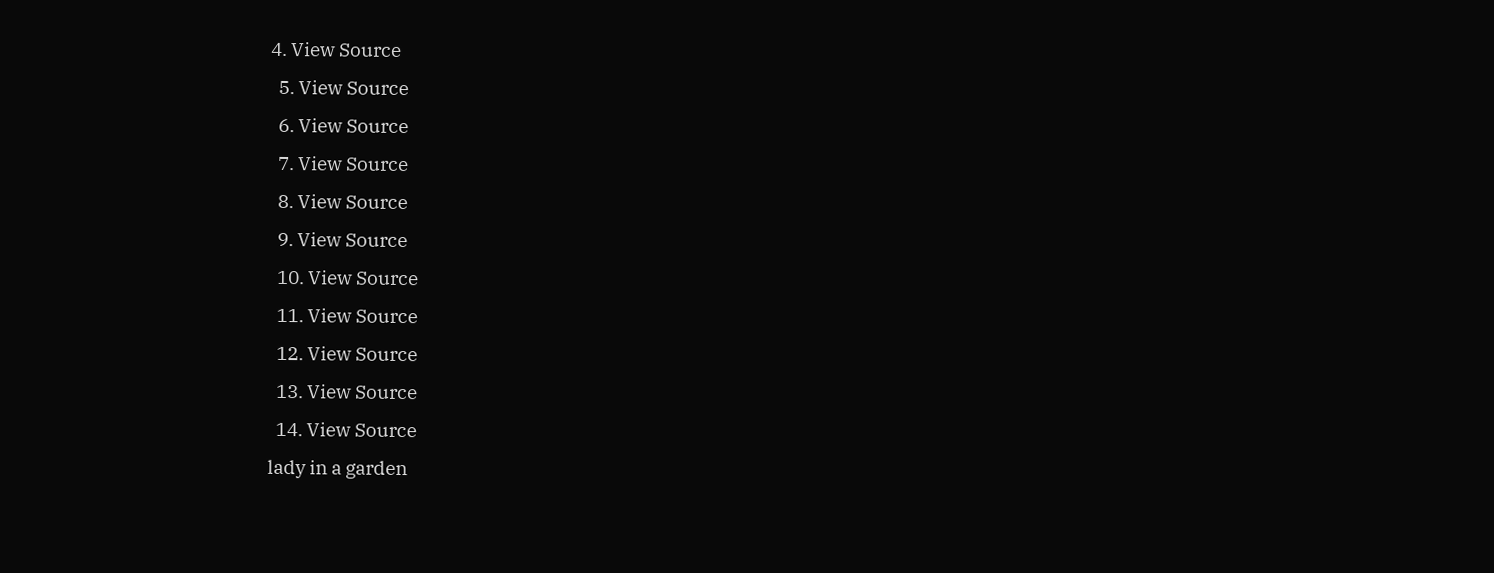4. View Source
  5. View Source
  6. View Source
  7. View Source
  8. View Source
  9. View Source
  10. View Source
  11. View Source
  12. View Source
  13. View Source
  14. View Source
lady in a garden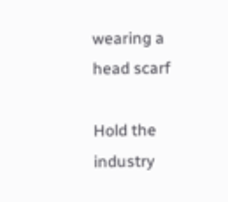wearing a head scarf

Hold the industry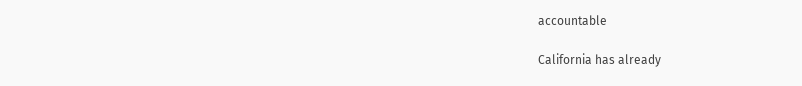accountable

California has already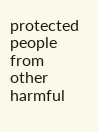protected people from other harmful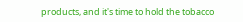products, and it's time to hold the tobacco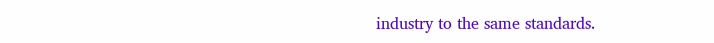industry to the same standards.